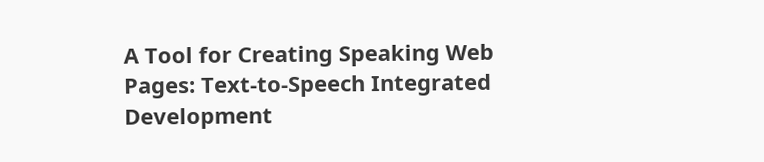A Tool for Creating Speaking Web Pages: Text-to-Speech Integrated Development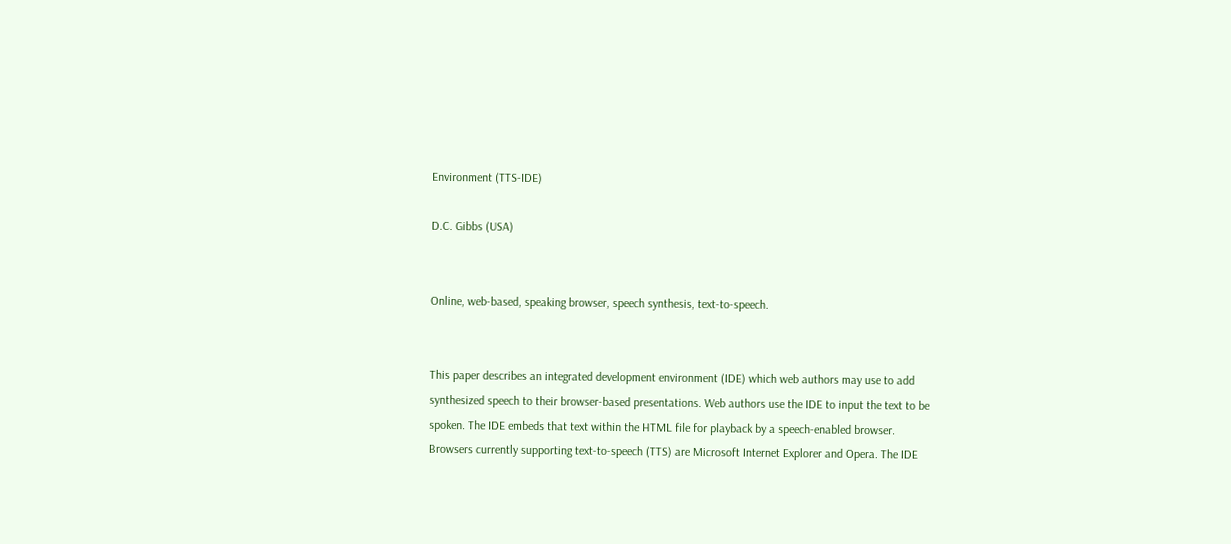Environment (TTS-IDE)

D.C. Gibbs (USA)


Online, web-based, speaking browser, speech synthesis, text-to-speech.


This paper describes an integrated development environment (IDE) which web authors may use to add synthesized speech to their browser-based presentations. Web authors use the IDE to input the text to be spoken. The IDE embeds that text within the HTML file for playback by a speech-enabled browser. Browsers currently supporting text-to-speech (TTS) are Microsoft Internet Explorer and Opera. The IDE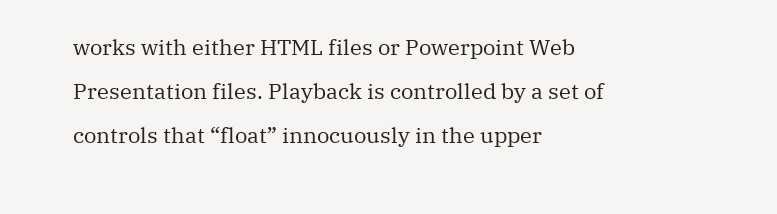works with either HTML files or Powerpoint Web Presentation files. Playback is controlled by a set of controls that “float” innocuously in the upper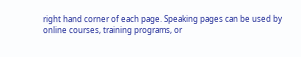right hand corner of each page. Speaking pages can be used by online courses, training programs, or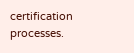certification processes.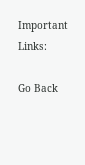Important Links:

Go Back